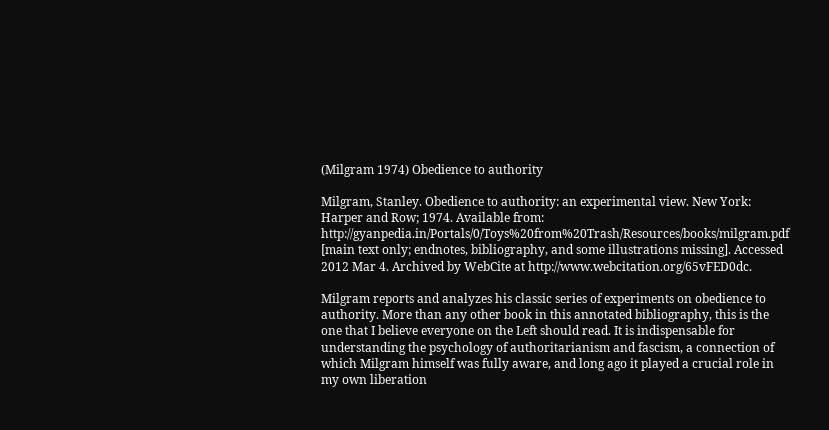(Milgram 1974) Obedience to authority

Milgram, Stanley. Obedience to authority: an experimental view. New York: Harper and Row; 1974. Available from: http://gyanpedia.in/Portals/0/Toys%20from%20Trash/Resources/books/milgram.pdf [main text only; endnotes, bibliography, and some illustrations missing]. Accessed 2012 Mar 4. Archived by WebCite at http://www.webcitation.org/65vFED0dc.

Milgram reports and analyzes his classic series of experiments on obedience to authority. More than any other book in this annotated bibliography, this is the one that I believe everyone on the Left should read. It is indispensable for understanding the psychology of authoritarianism and fascism, a connection of which Milgram himself was fully aware, and long ago it played a crucial role in my own liberation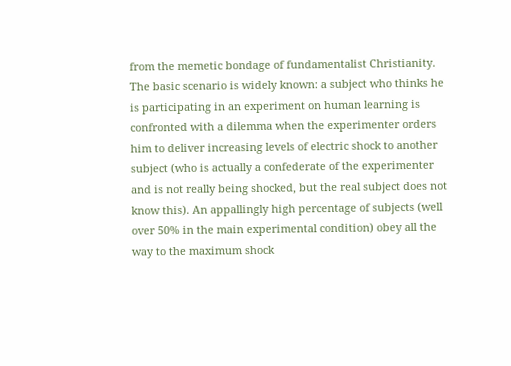from the memetic bondage of fundamentalist Christianity. The basic scenario is widely known: a subject who thinks he is participating in an experiment on human learning is confronted with a dilemma when the experimenter orders him to deliver increasing levels of electric shock to another subject (who is actually a confederate of the experimenter and is not really being shocked, but the real subject does not know this). An appallingly high percentage of subjects (well over 50% in the main experimental condition) obey all the way to the maximum shock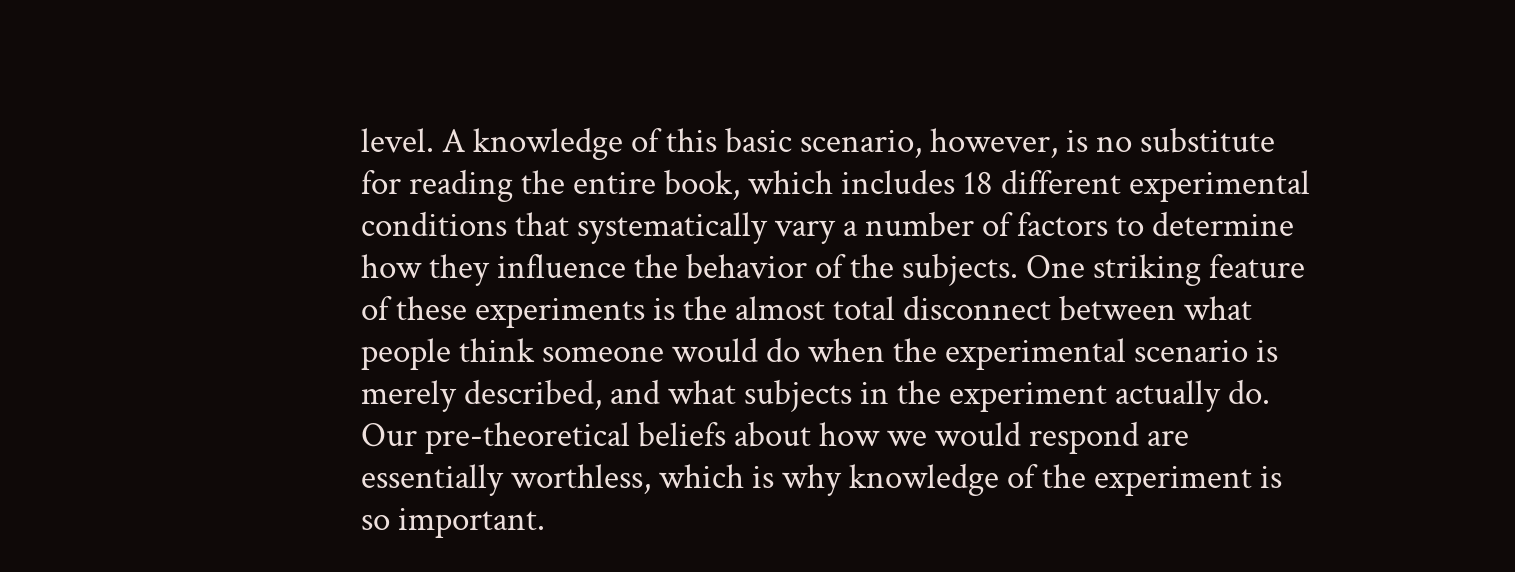level. A knowledge of this basic scenario, however, is no substitute for reading the entire book, which includes 18 different experimental conditions that systematically vary a number of factors to determine how they influence the behavior of the subjects. One striking feature of these experiments is the almost total disconnect between what people think someone would do when the experimental scenario is merely described, and what subjects in the experiment actually do. Our pre-theoretical beliefs about how we would respond are essentially worthless, which is why knowledge of the experiment is so important.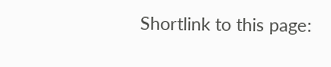Shortlink to this page: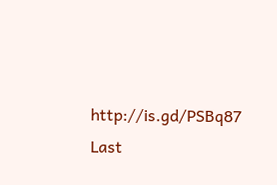http://is.gd/PSBq87
Last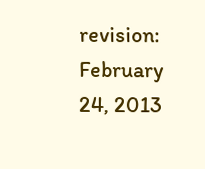revision: February 24, 2013